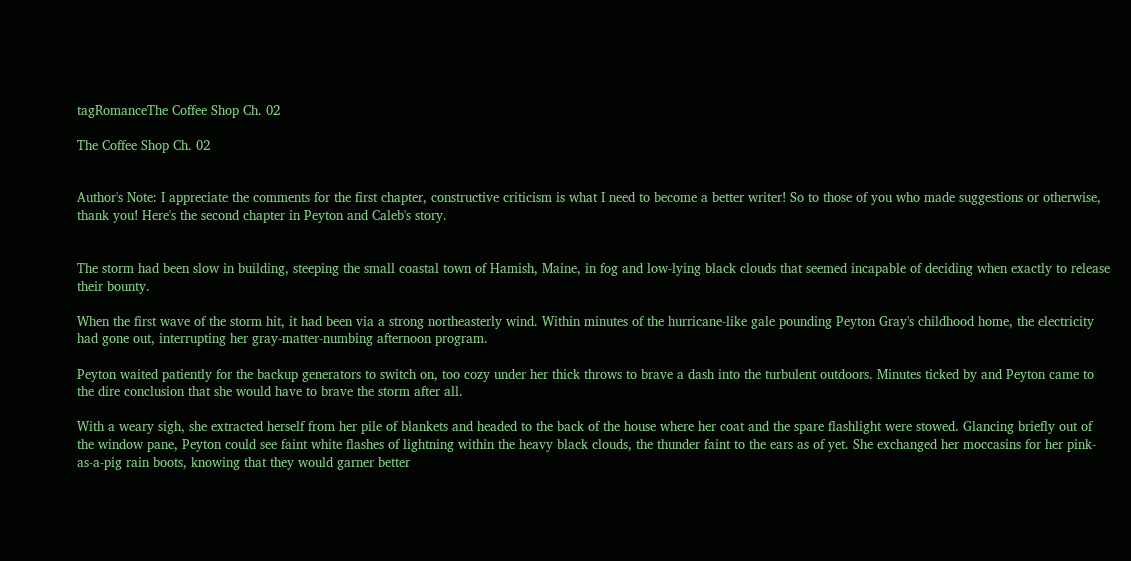tagRomanceThe Coffee Shop Ch. 02

The Coffee Shop Ch. 02


Author's Note: I appreciate the comments for the first chapter, constructive criticism is what I need to become a better writer! So to those of you who made suggestions or otherwise, thank you! Here's the second chapter in Peyton and Caleb's story.


The storm had been slow in building, steeping the small coastal town of Hamish, Maine, in fog and low-lying black clouds that seemed incapable of deciding when exactly to release their bounty.

When the first wave of the storm hit, it had been via a strong northeasterly wind. Within minutes of the hurricane-like gale pounding Peyton Gray's childhood home, the electricity had gone out, interrupting her gray-matter-numbing afternoon program.

Peyton waited patiently for the backup generators to switch on, too cozy under her thick throws to brave a dash into the turbulent outdoors. Minutes ticked by and Peyton came to the dire conclusion that she would have to brave the storm after all.

With a weary sigh, she extracted herself from her pile of blankets and headed to the back of the house where her coat and the spare flashlight were stowed. Glancing briefly out of the window pane, Peyton could see faint white flashes of lightning within the heavy black clouds, the thunder faint to the ears as of yet. She exchanged her moccasins for her pink-as-a-pig rain boots, knowing that they would garner better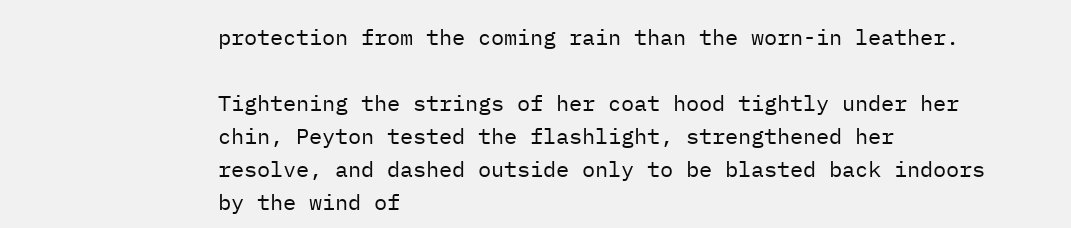protection from the coming rain than the worn-in leather.

Tightening the strings of her coat hood tightly under her chin, Peyton tested the flashlight, strengthened her resolve, and dashed outside only to be blasted back indoors by the wind of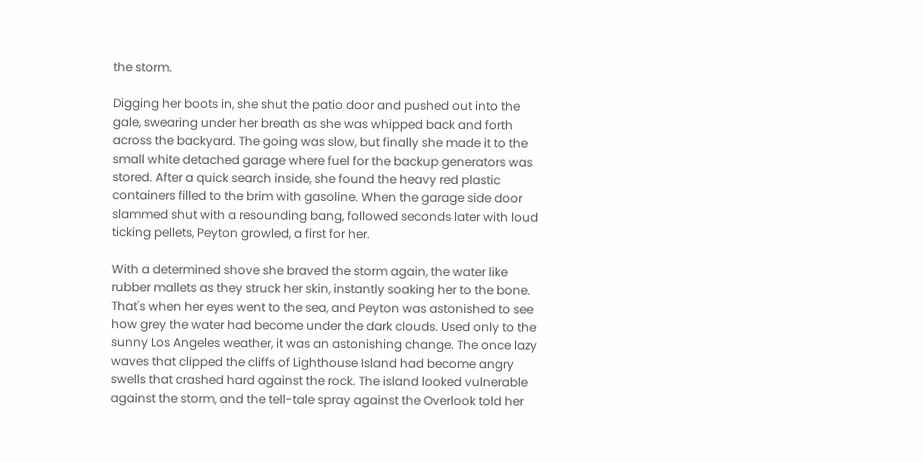the storm.

Digging her boots in, she shut the patio door and pushed out into the gale, swearing under her breath as she was whipped back and forth across the backyard. The going was slow, but finally she made it to the small white detached garage where fuel for the backup generators was stored. After a quick search inside, she found the heavy red plastic containers filled to the brim with gasoline. When the garage side door slammed shut with a resounding bang, followed seconds later with loud ticking pellets, Peyton growled, a first for her.

With a determined shove she braved the storm again, the water like rubber mallets as they struck her skin, instantly soaking her to the bone. That's when her eyes went to the sea, and Peyton was astonished to see how grey the water had become under the dark clouds. Used only to the sunny Los Angeles weather, it was an astonishing change. The once lazy waves that clipped the cliffs of Lighthouse Island had become angry swells that crashed hard against the rock. The island looked vulnerable against the storm, and the tell-tale spray against the Overlook told her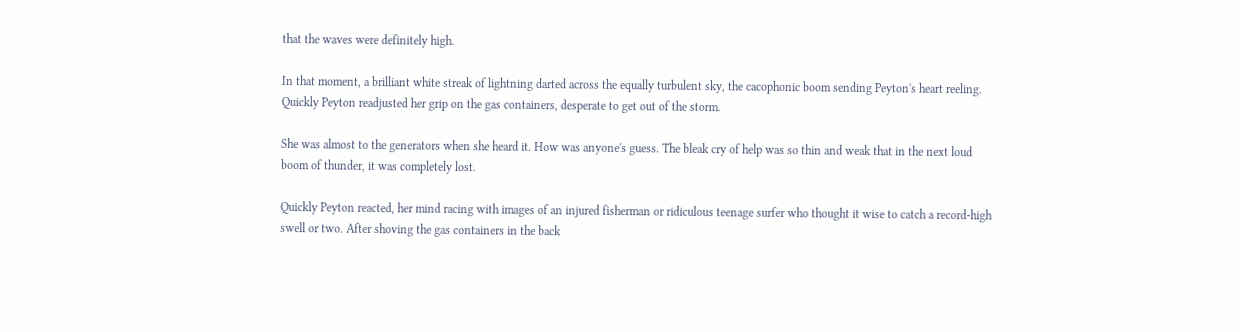that the waves were definitely high.

In that moment, a brilliant white streak of lightning darted across the equally turbulent sky, the cacophonic boom sending Peyton's heart reeling. Quickly Peyton readjusted her grip on the gas containers, desperate to get out of the storm.

She was almost to the generators when she heard it. How was anyone's guess. The bleak cry of help was so thin and weak that in the next loud boom of thunder, it was completely lost.

Quickly Peyton reacted, her mind racing with images of an injured fisherman or ridiculous teenage surfer who thought it wise to catch a record-high swell or two. After shoving the gas containers in the back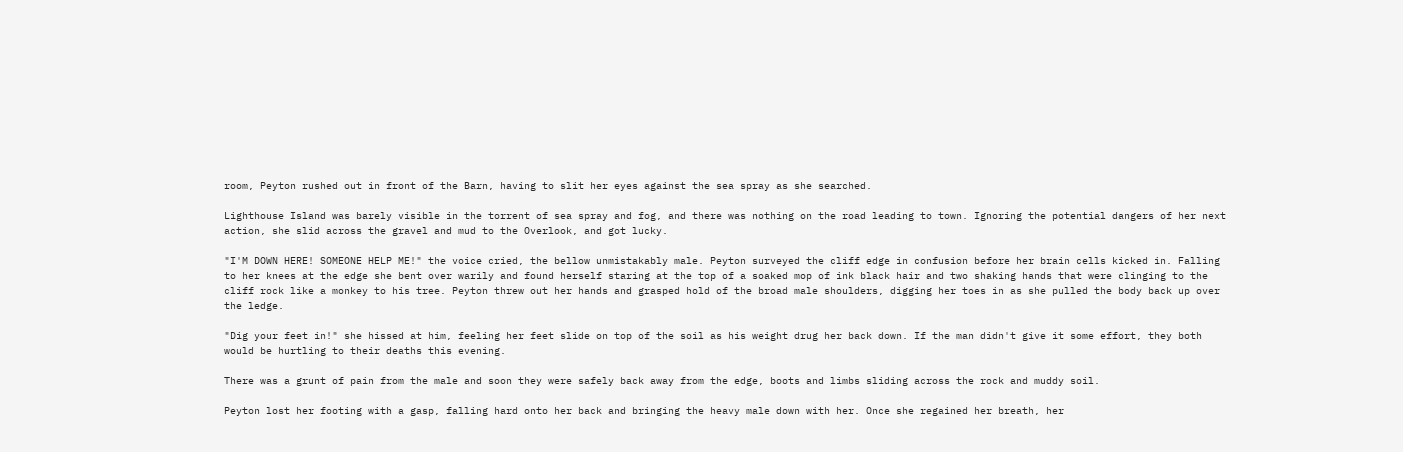room, Peyton rushed out in front of the Barn, having to slit her eyes against the sea spray as she searched.

Lighthouse Island was barely visible in the torrent of sea spray and fog, and there was nothing on the road leading to town. Ignoring the potential dangers of her next action, she slid across the gravel and mud to the Overlook, and got lucky.

"I'M DOWN HERE! SOMEONE HELP ME!" the voice cried, the bellow unmistakably male. Peyton surveyed the cliff edge in confusion before her brain cells kicked in. Falling to her knees at the edge she bent over warily and found herself staring at the top of a soaked mop of ink black hair and two shaking hands that were clinging to the cliff rock like a monkey to his tree. Peyton threw out her hands and grasped hold of the broad male shoulders, digging her toes in as she pulled the body back up over the ledge.

"Dig your feet in!" she hissed at him, feeling her feet slide on top of the soil as his weight drug her back down. If the man didn't give it some effort, they both would be hurtling to their deaths this evening.

There was a grunt of pain from the male and soon they were safely back away from the edge, boots and limbs sliding across the rock and muddy soil.

Peyton lost her footing with a gasp, falling hard onto her back and bringing the heavy male down with her. Once she regained her breath, her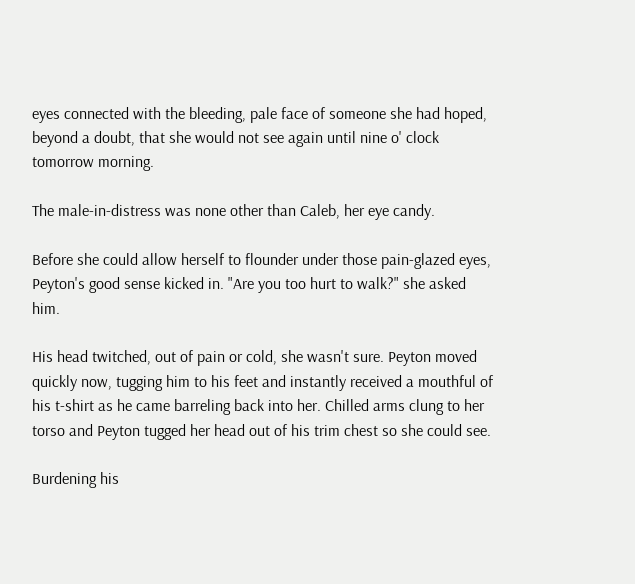eyes connected with the bleeding, pale face of someone she had hoped, beyond a doubt, that she would not see again until nine o' clock tomorrow morning.

The male-in-distress was none other than Caleb, her eye candy.

Before she could allow herself to flounder under those pain-glazed eyes, Peyton's good sense kicked in. "Are you too hurt to walk?" she asked him.

His head twitched, out of pain or cold, she wasn't sure. Peyton moved quickly now, tugging him to his feet and instantly received a mouthful of his t-shirt as he came barreling back into her. Chilled arms clung to her torso and Peyton tugged her head out of his trim chest so she could see.

Burdening his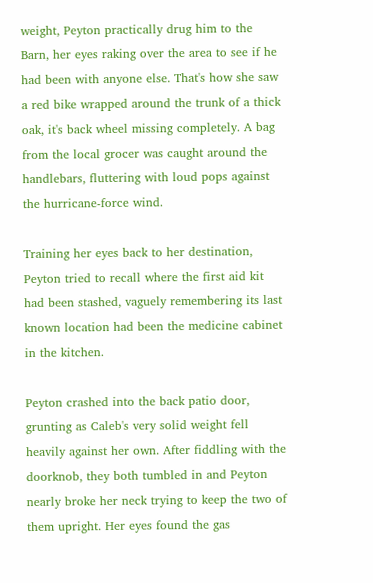weight, Peyton practically drug him to the Barn, her eyes raking over the area to see if he had been with anyone else. That's how she saw a red bike wrapped around the trunk of a thick oak, it's back wheel missing completely. A bag from the local grocer was caught around the handlebars, fluttering with loud pops against the hurricane-force wind.

Training her eyes back to her destination, Peyton tried to recall where the first aid kit had been stashed, vaguely remembering its last known location had been the medicine cabinet in the kitchen.

Peyton crashed into the back patio door, grunting as Caleb's very solid weight fell heavily against her own. After fiddling with the doorknob, they both tumbled in and Peyton nearly broke her neck trying to keep the two of them upright. Her eyes found the gas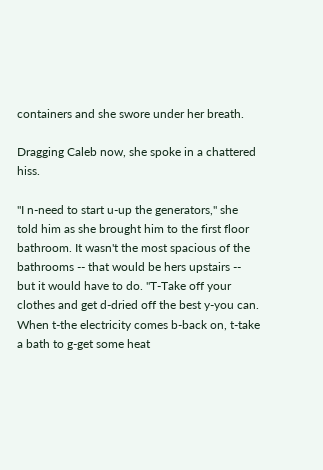containers and she swore under her breath.

Dragging Caleb now, she spoke in a chattered hiss.

"I n-need to start u-up the generators," she told him as she brought him to the first floor bathroom. It wasn't the most spacious of the bathrooms -- that would be hers upstairs -- but it would have to do. "T-Take off your clothes and get d-dried off the best y-you can. When t-the electricity comes b-back on, t-take a bath to g-get some heat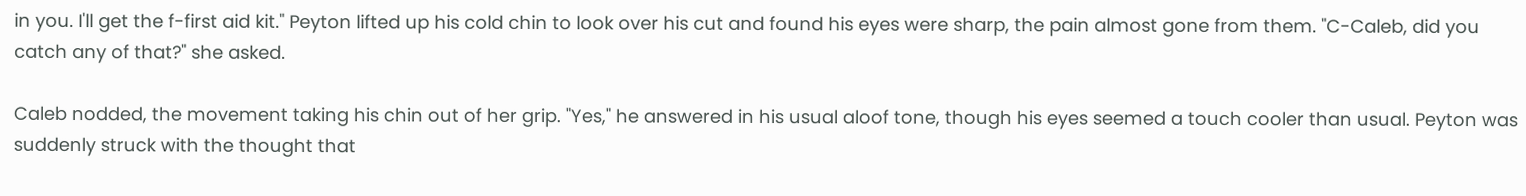in you. I'll get the f-first aid kit." Peyton lifted up his cold chin to look over his cut and found his eyes were sharp, the pain almost gone from them. "C-Caleb, did you catch any of that?" she asked.

Caleb nodded, the movement taking his chin out of her grip. "Yes," he answered in his usual aloof tone, though his eyes seemed a touch cooler than usual. Peyton was suddenly struck with the thought that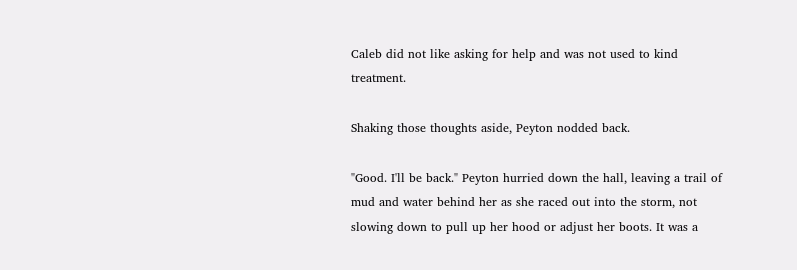Caleb did not like asking for help and was not used to kind treatment.

Shaking those thoughts aside, Peyton nodded back.

"Good. I'll be back." Peyton hurried down the hall, leaving a trail of mud and water behind her as she raced out into the storm, not slowing down to pull up her hood or adjust her boots. It was a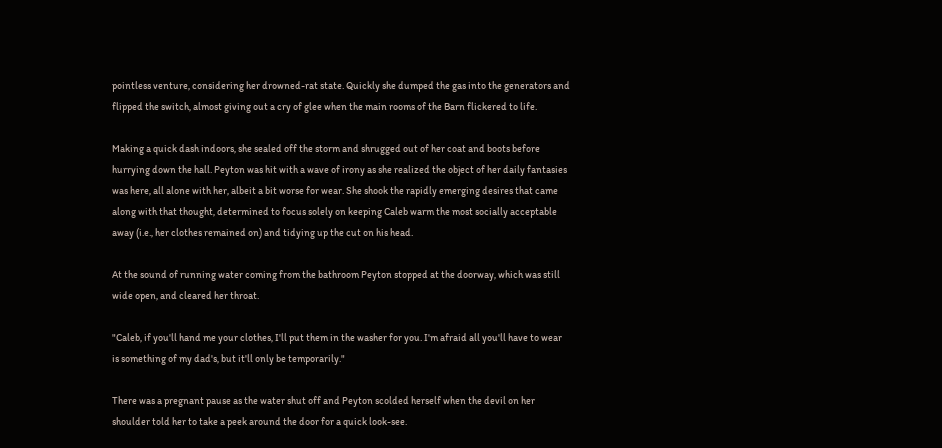pointless venture, considering her drowned-rat state. Quickly she dumped the gas into the generators and flipped the switch, almost giving out a cry of glee when the main rooms of the Barn flickered to life.

Making a quick dash indoors, she sealed off the storm and shrugged out of her coat and boots before hurrying down the hall. Peyton was hit with a wave of irony as she realized the object of her daily fantasies was here, all alone with her, albeit a bit worse for wear. She shook the rapidly emerging desires that came along with that thought, determined to focus solely on keeping Caleb warm the most socially acceptable away (i.e., her clothes remained on) and tidying up the cut on his head.

At the sound of running water coming from the bathroom Peyton stopped at the doorway, which was still wide open, and cleared her throat.

"Caleb, if you'll hand me your clothes, I'll put them in the washer for you. I'm afraid all you'll have to wear is something of my dad's, but it'll only be temporarily."

There was a pregnant pause as the water shut off and Peyton scolded herself when the devil on her shoulder told her to take a peek around the door for a quick look-see.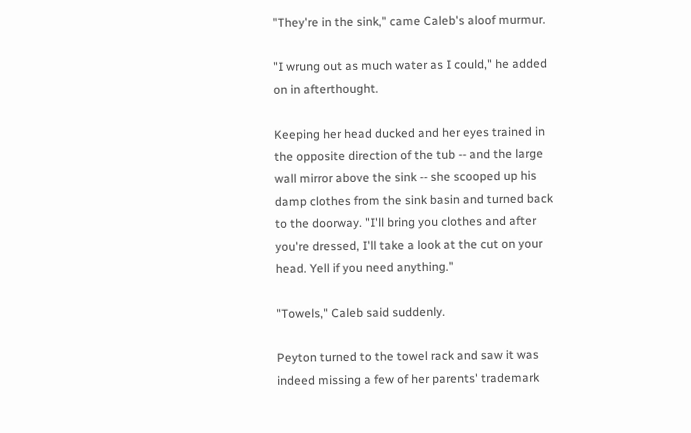"They're in the sink," came Caleb's aloof murmur.

"I wrung out as much water as I could," he added on in afterthought.

Keeping her head ducked and her eyes trained in the opposite direction of the tub -- and the large wall mirror above the sink -- she scooped up his damp clothes from the sink basin and turned back to the doorway. "I'll bring you clothes and after you're dressed, I'll take a look at the cut on your head. Yell if you need anything."

"Towels," Caleb said suddenly.

Peyton turned to the towel rack and saw it was indeed missing a few of her parents' trademark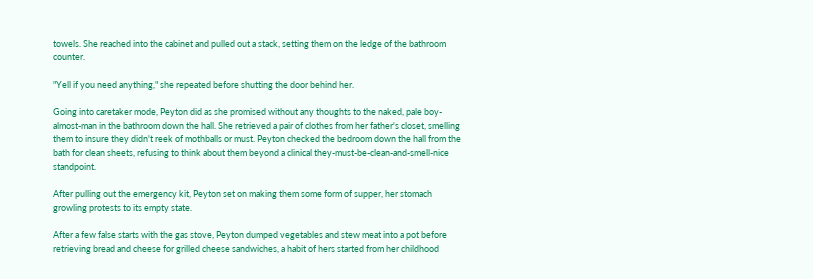towels. She reached into the cabinet and pulled out a stack, setting them on the ledge of the bathroom counter.

"Yell if you need anything," she repeated before shutting the door behind her.

Going into caretaker mode, Peyton did as she promised without any thoughts to the naked, pale boy-almost-man in the bathroom down the hall. She retrieved a pair of clothes from her father's closet, smelling them to insure they didn't reek of mothballs or must. Peyton checked the bedroom down the hall from the bath for clean sheets, refusing to think about them beyond a clinical they-must-be-clean-and-smell-nice standpoint.

After pulling out the emergency kit, Peyton set on making them some form of supper, her stomach growling protests to its empty state.

After a few false starts with the gas stove, Peyton dumped vegetables and stew meat into a pot before retrieving bread and cheese for grilled cheese sandwiches, a habit of hers started from her childhood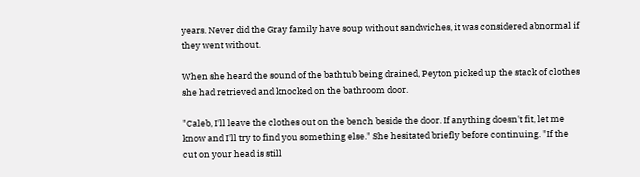years. Never did the Gray family have soup without sandwiches, it was considered abnormal if they went without.

When she heard the sound of the bathtub being drained, Peyton picked up the stack of clothes she had retrieved and knocked on the bathroom door.

"Caleb, I'll leave the clothes out on the bench beside the door. If anything doesn't fit, let me know and I'll try to find you something else." She hesitated briefly before continuing. "If the cut on your head is still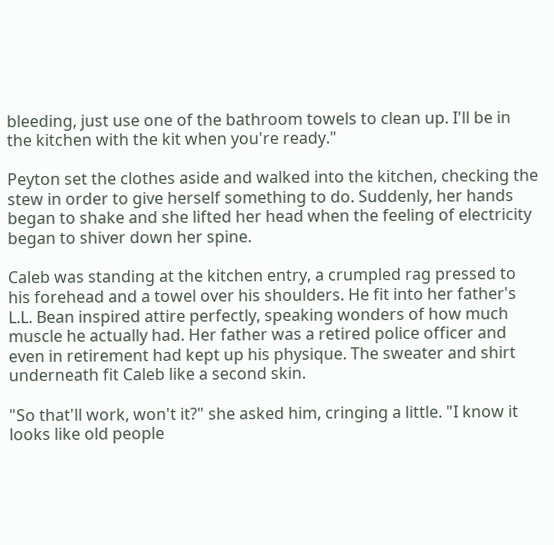bleeding, just use one of the bathroom towels to clean up. I'll be in the kitchen with the kit when you're ready."

Peyton set the clothes aside and walked into the kitchen, checking the stew in order to give herself something to do. Suddenly, her hands began to shake and she lifted her head when the feeling of electricity began to shiver down her spine.

Caleb was standing at the kitchen entry, a crumpled rag pressed to his forehead and a towel over his shoulders. He fit into her father's L.L. Bean inspired attire perfectly, speaking wonders of how much muscle he actually had. Her father was a retired police officer and even in retirement had kept up his physique. The sweater and shirt underneath fit Caleb like a second skin.

"So that'll work, won't it?" she asked him, cringing a little. "I know it looks like old people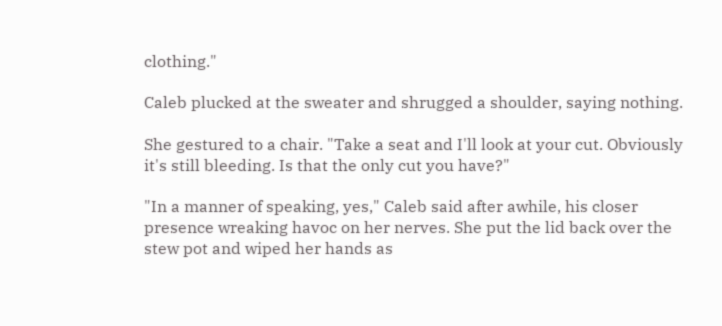clothing."

Caleb plucked at the sweater and shrugged a shoulder, saying nothing.

She gestured to a chair. "Take a seat and I'll look at your cut. Obviously it's still bleeding. Is that the only cut you have?"

"In a manner of speaking, yes," Caleb said after awhile, his closer presence wreaking havoc on her nerves. She put the lid back over the stew pot and wiped her hands as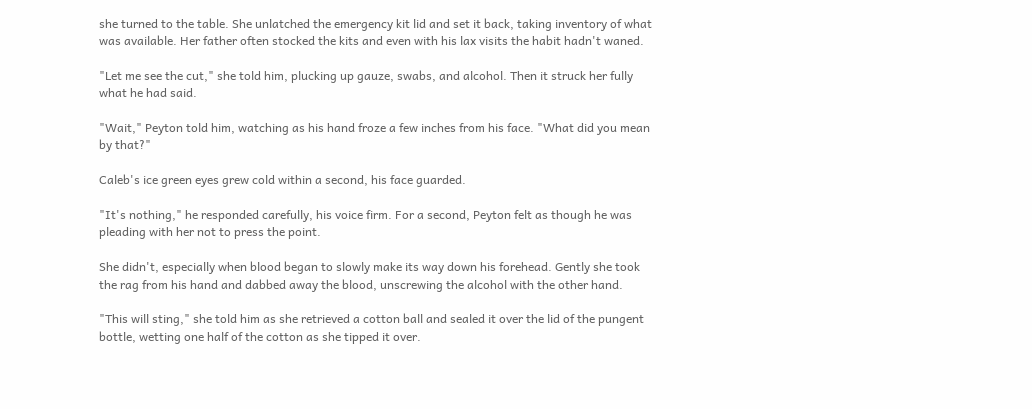she turned to the table. She unlatched the emergency kit lid and set it back, taking inventory of what was available. Her father often stocked the kits and even with his lax visits the habit hadn't waned.

"Let me see the cut," she told him, plucking up gauze, swabs, and alcohol. Then it struck her fully what he had said.

"Wait," Peyton told him, watching as his hand froze a few inches from his face. "What did you mean by that?"

Caleb's ice green eyes grew cold within a second, his face guarded.

"It's nothing," he responded carefully, his voice firm. For a second, Peyton felt as though he was pleading with her not to press the point.

She didn't, especially when blood began to slowly make its way down his forehead. Gently she took the rag from his hand and dabbed away the blood, unscrewing the alcohol with the other hand.

"This will sting," she told him as she retrieved a cotton ball and sealed it over the lid of the pungent bottle, wetting one half of the cotton as she tipped it over.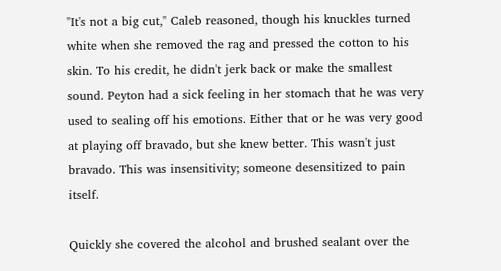"It's not a big cut," Caleb reasoned, though his knuckles turned white when she removed the rag and pressed the cotton to his skin. To his credit, he didn't jerk back or make the smallest sound. Peyton had a sick feeling in her stomach that he was very used to sealing off his emotions. Either that or he was very good at playing off bravado, but she knew better. This wasn't just bravado. This was insensitivity; someone desensitized to pain itself.

Quickly she covered the alcohol and brushed sealant over the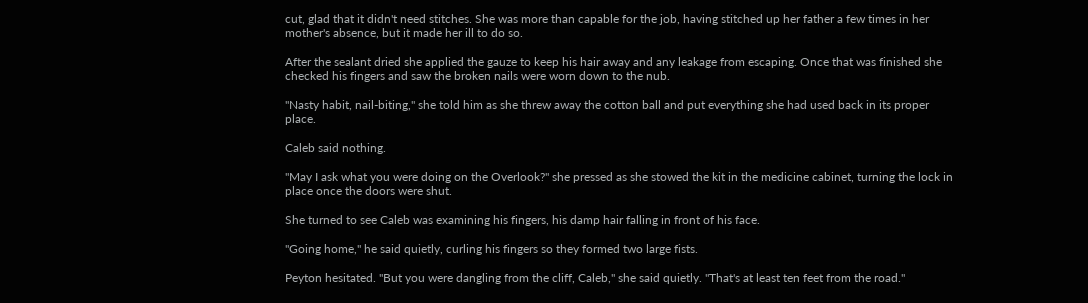cut, glad that it didn't need stitches. She was more than capable for the job, having stitched up her father a few times in her mother's absence, but it made her ill to do so.

After the sealant dried she applied the gauze to keep his hair away and any leakage from escaping. Once that was finished she checked his fingers and saw the broken nails were worn down to the nub.

"Nasty habit, nail-biting," she told him as she threw away the cotton ball and put everything she had used back in its proper place.

Caleb said nothing.

"May I ask what you were doing on the Overlook?" she pressed as she stowed the kit in the medicine cabinet, turning the lock in place once the doors were shut.

She turned to see Caleb was examining his fingers, his damp hair falling in front of his face.

"Going home," he said quietly, curling his fingers so they formed two large fists.

Peyton hesitated. "But you were dangling from the cliff, Caleb," she said quietly. "That's at least ten feet from the road."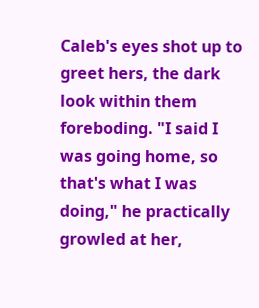Caleb's eyes shot up to greet hers, the dark look within them foreboding. "I said I was going home, so that's what I was doing," he practically growled at her,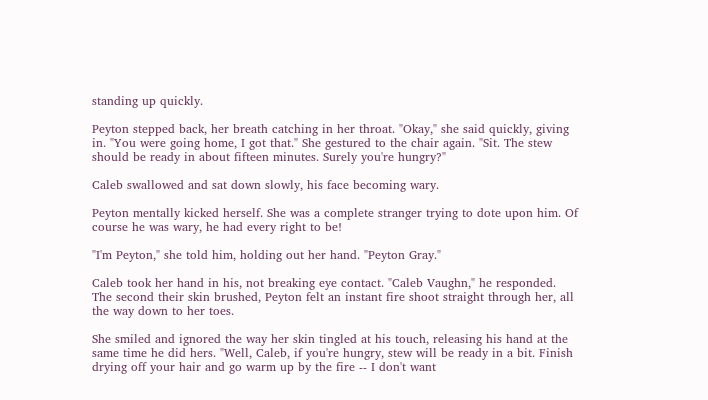standing up quickly.

Peyton stepped back, her breath catching in her throat. "Okay," she said quickly, giving in. "You were going home, I got that." She gestured to the chair again. "Sit. The stew should be ready in about fifteen minutes. Surely you're hungry?"

Caleb swallowed and sat down slowly, his face becoming wary.

Peyton mentally kicked herself. She was a complete stranger trying to dote upon him. Of course he was wary, he had every right to be!

"I'm Peyton," she told him, holding out her hand. "Peyton Gray."

Caleb took her hand in his, not breaking eye contact. "Caleb Vaughn," he responded. The second their skin brushed, Peyton felt an instant fire shoot straight through her, all the way down to her toes.

She smiled and ignored the way her skin tingled at his touch, releasing his hand at the same time he did hers. "Well, Caleb, if you're hungry, stew will be ready in a bit. Finish drying off your hair and go warm up by the fire -- I don't want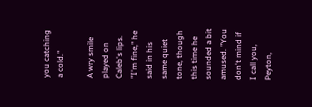you catching a cold."

A wry smile played on Caleb's lips. "I'm fine," he said in his same quiet tone, though this time he sounded a bit amused. "You don't mind if I call you, Peyton,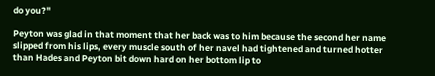do you?"

Peyton was glad in that moment that her back was to him because the second her name slipped from his lips, every muscle south of her navel had tightened and turned hotter than Hades and Peyton bit down hard on her bottom lip to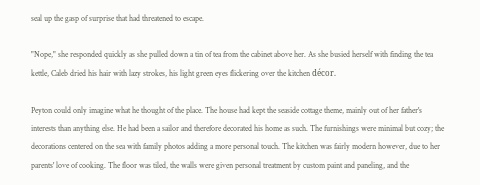seal up the gasp of surprise that had threatened to escape.

"Nope," she responded quickly as she pulled down a tin of tea from the cabinet above her. As she busied herself with finding the tea kettle, Caleb dried his hair with lazy strokes, his light green eyes flickering over the kitchen décor.

Peyton could only imagine what he thought of the place. The house had kept the seaside cottage theme, mainly out of her father's interests than anything else. He had been a sailor and therefore decorated his home as such. The furnishings were minimal but cozy; the decorations centered on the sea with family photos adding a more personal touch. The kitchen was fairly modern however, due to her parents' love of cooking. The floor was tiled, the walls were given personal treatment by custom paint and paneling, and the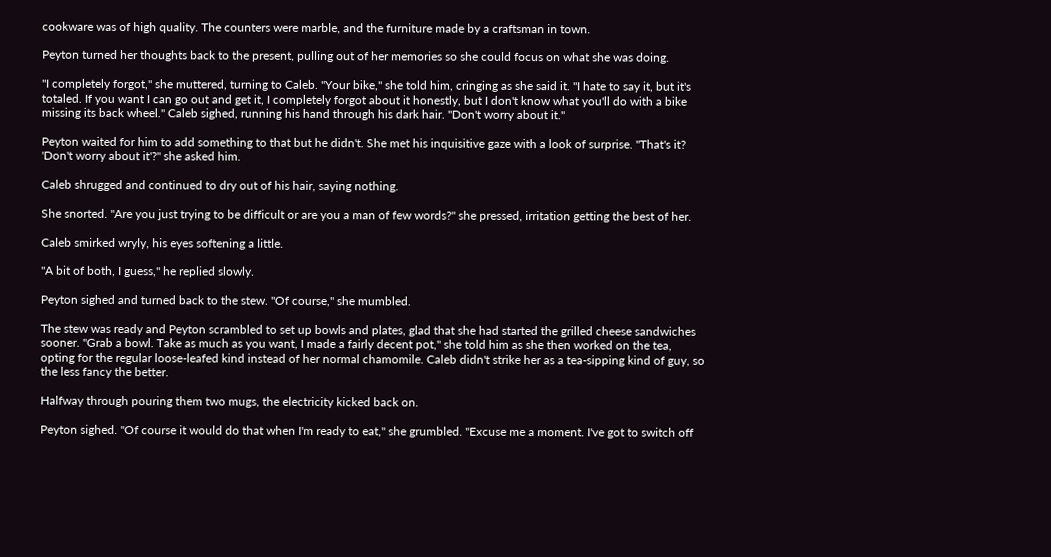cookware was of high quality. The counters were marble, and the furniture made by a craftsman in town.

Peyton turned her thoughts back to the present, pulling out of her memories so she could focus on what she was doing.

"I completely forgot," she muttered, turning to Caleb. "Your bike," she told him, cringing as she said it. "I hate to say it, but it's totaled. If you want I can go out and get it, I completely forgot about it honestly, but I don't know what you'll do with a bike missing its back wheel." Caleb sighed, running his hand through his dark hair. "Don't worry about it."

Peyton waited for him to add something to that but he didn't. She met his inquisitive gaze with a look of surprise. "That's it? 'Don't worry about it'?" she asked him.

Caleb shrugged and continued to dry out of his hair, saying nothing.

She snorted. "Are you just trying to be difficult or are you a man of few words?" she pressed, irritation getting the best of her.

Caleb smirked wryly, his eyes softening a little.

"A bit of both, I guess," he replied slowly.

Peyton sighed and turned back to the stew. "Of course," she mumbled.

The stew was ready and Peyton scrambled to set up bowls and plates, glad that she had started the grilled cheese sandwiches sooner. "Grab a bowl. Take as much as you want, I made a fairly decent pot," she told him as she then worked on the tea, opting for the regular loose-leafed kind instead of her normal chamomile. Caleb didn't strike her as a tea-sipping kind of guy, so the less fancy the better.

Halfway through pouring them two mugs, the electricity kicked back on.

Peyton sighed. "Of course it would do that when I'm ready to eat," she grumbled. "Excuse me a moment. I've got to switch off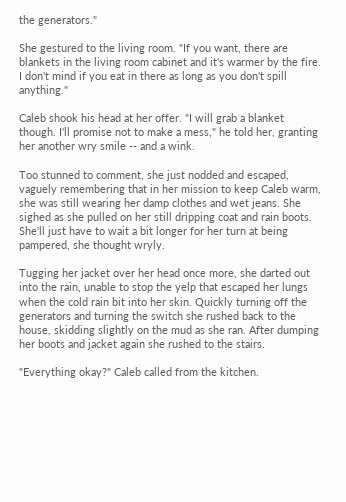the generators."

She gestured to the living room. "If you want, there are blankets in the living room cabinet and it's warmer by the fire. I don't mind if you eat in there as long as you don't spill anything."

Caleb shook his head at her offer. "I will grab a blanket though. I'll promise not to make a mess," he told her, granting her another wry smile -- and a wink.

Too stunned to comment, she just nodded and escaped, vaguely remembering that in her mission to keep Caleb warm, she was still wearing her damp clothes and wet jeans. She sighed as she pulled on her still dripping coat and rain boots. She'll just have to wait a bit longer for her turn at being pampered, she thought wryly.

Tugging her jacket over her head once more, she darted out into the rain, unable to stop the yelp that escaped her lungs when the cold rain bit into her skin. Quickly turning off the generators and turning the switch she rushed back to the house, skidding slightly on the mud as she ran. After dumping her boots and jacket again she rushed to the stairs.

"Everything okay?" Caleb called from the kitchen.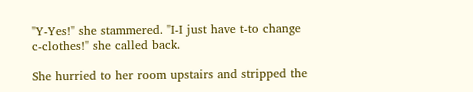"Y-Yes!" she stammered. "I-I just have t-to change c-clothes!" she called back.

She hurried to her room upstairs and stripped the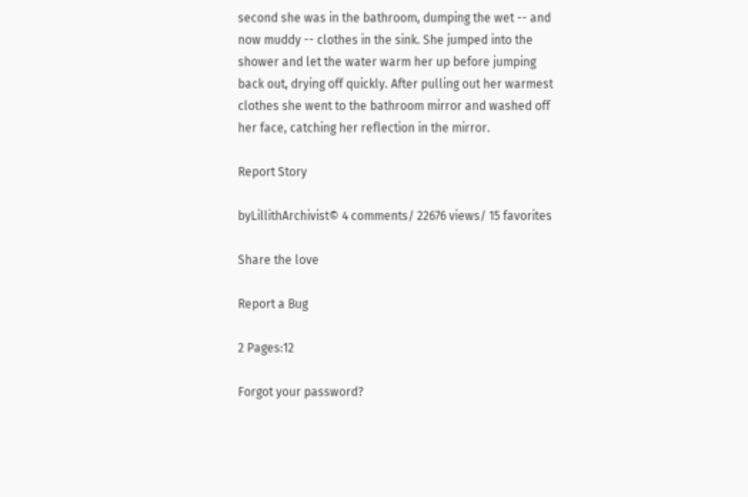second she was in the bathroom, dumping the wet -- and now muddy -- clothes in the sink. She jumped into the shower and let the water warm her up before jumping back out, drying off quickly. After pulling out her warmest clothes she went to the bathroom mirror and washed off her face, catching her reflection in the mirror.

Report Story

byLillithArchivist© 4 comments/ 22676 views/ 15 favorites

Share the love

Report a Bug

2 Pages:12

Forgot your password?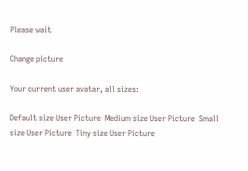Please wait

Change picture

Your current user avatar, all sizes:

Default size User Picture  Medium size User Picture  Small size User Picture  Tiny size User Picture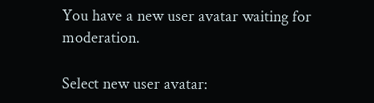You have a new user avatar waiting for moderation.

Select new user avatar: